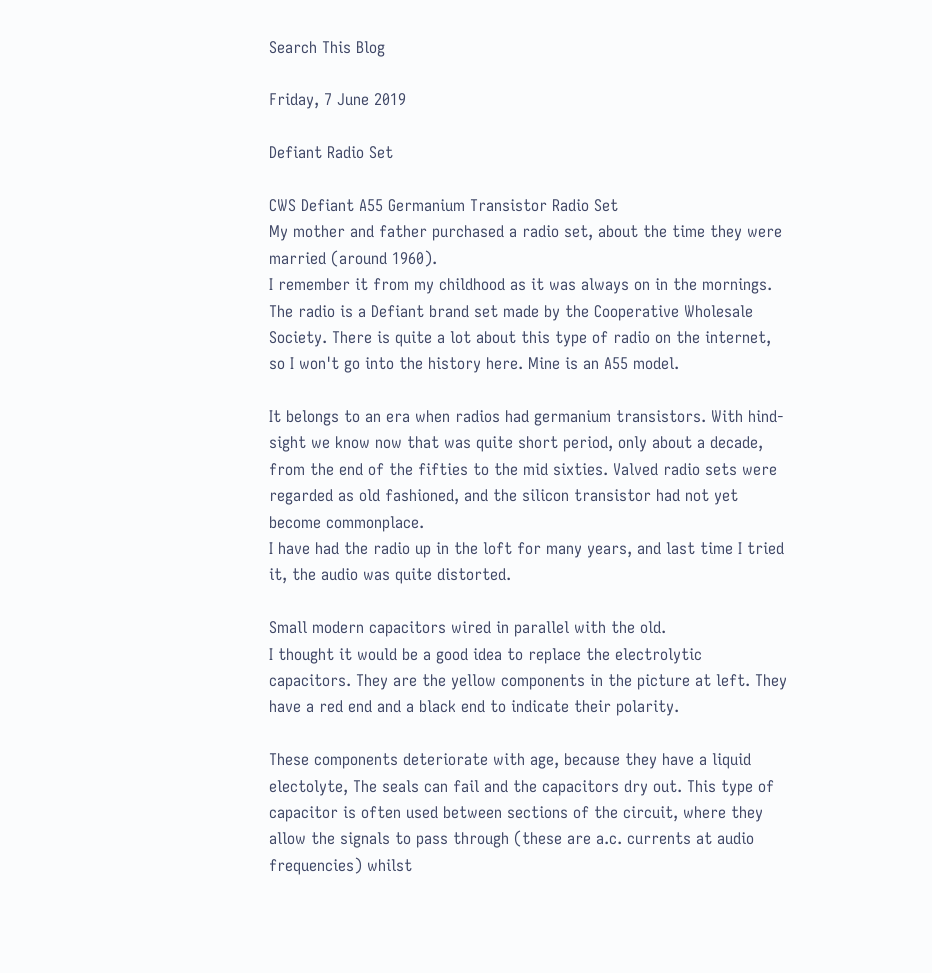Search This Blog

Friday, 7 June 2019

Defiant Radio Set

CWS Defiant A55 Germanium Transistor Radio Set
My mother and father purchased a radio set, about the time they were married (around 1960).
I remember it from my childhood as it was always on in the mornings.
The radio is a Defiant brand set made by the Cooperative Wholesale Society. There is quite a lot about this type of radio on the internet, so I won't go into the history here. Mine is an A55 model.

It belongs to an era when radios had germanium transistors. With hind-sight we know now that was quite short period, only about a decade, from the end of the fifties to the mid sixties. Valved radio sets were regarded as old fashioned, and the silicon transistor had not yet become commonplace.
I have had the radio up in the loft for many years, and last time I tried it, the audio was quite distorted.

Small modern capacitors wired in parallel with the old.
I thought it would be a good idea to replace the electrolytic capacitors. They are the yellow components in the picture at left. They have a red end and a black end to indicate their polarity.

These components deteriorate with age, because they have a liquid electolyte, The seals can fail and the capacitors dry out. This type of capacitor is often used between sections of the circuit, where they allow the signals to pass through (these are a.c. currents at audio frequencies) whilst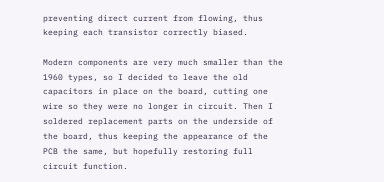preventing direct current from flowing, thus keeping each transistor correctly biased.

Modern components are very much smaller than the 1960 types, so I decided to leave the old capacitors in place on the board, cutting one wire so they were no longer in circuit. Then I soldered replacement parts on the underside of the board, thus keeping the appearance of the PCB the same, but hopefully restoring full circuit function.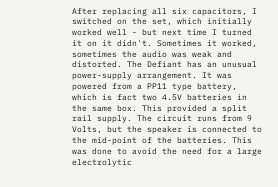After replacing all six capacitors, I switched on the set, which initially worked well - but next time I turned it on it didn't. Sometimes it worked, sometimes the audio was weak and distorted. The Defiant has an unusual power-supply arrangement. It was powered from a PP11 type battery, which is fact two 4.5V batteries in the same box. This provided a split rail supply. The circuit runs from 9 Volts, but the speaker is connected to the mid-point of the batteries. This was done to avoid the need for a large electrolytic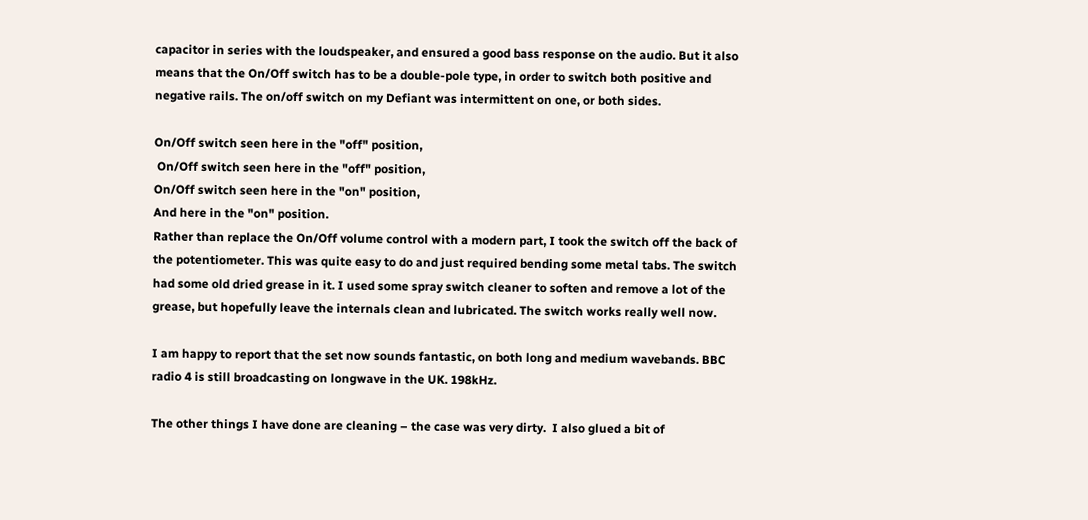capacitor in series with the loudspeaker, and ensured a good bass response on the audio. But it also means that the On/Off switch has to be a double-pole type, in order to switch both positive and negative rails. The on/off switch on my Defiant was intermittent on one, or both sides.

On/Off switch seen here in the "off" position,
 On/Off switch seen here in the "off" position,
On/Off switch seen here in the "on" position,
And here in the "on" position.
Rather than replace the On/Off volume control with a modern part, I took the switch off the back of the potentiometer. This was quite easy to do and just required bending some metal tabs. The switch had some old dried grease in it. I used some spray switch cleaner to soften and remove a lot of the grease, but hopefully leave the internals clean and lubricated. The switch works really well now.

I am happy to report that the set now sounds fantastic, on both long and medium wavebands. BBC radio 4 is still broadcasting on longwave in the UK. 198kHz.

The other things I have done are cleaning – the case was very dirty.  I also glued a bit of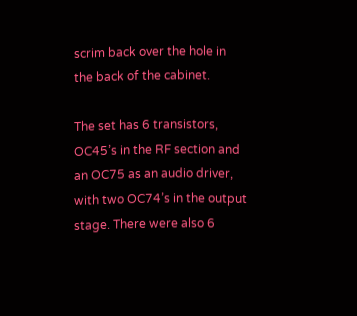scrim back over the hole in the back of the cabinet.

The set has 6 transistors, OC45’s in the RF section and an OC75 as an audio driver, with two OC74’s in the output stage. There were also 6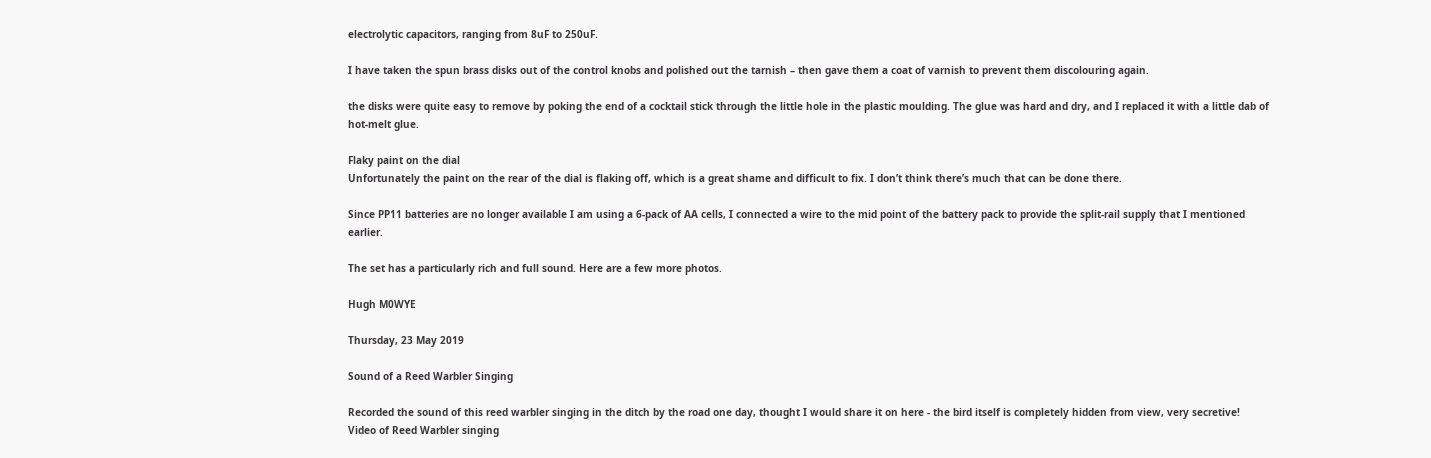electrolytic capacitors, ranging from 8uF to 250uF.

I have taken the spun brass disks out of the control knobs and polished out the tarnish – then gave them a coat of varnish to prevent them discolouring again.

the disks were quite easy to remove by poking the end of a cocktail stick through the little hole in the plastic moulding. The glue was hard and dry, and I replaced it with a little dab of hot-melt glue.

Flaky paint on the dial
Unfortunately the paint on the rear of the dial is flaking off, which is a great shame and difficult to fix. I don’t think there’s much that can be done there.

Since PP11 batteries are no longer available I am using a 6-pack of AA cells, I connected a wire to the mid point of the battery pack to provide the split-rail supply that I mentioned earlier.

The set has a particularly rich and full sound. Here are a few more photos.

Hugh M0WYE

Thursday, 23 May 2019

Sound of a Reed Warbler Singing

Recorded the sound of this reed warbler singing in the ditch by the road one day, thought I would share it on here - the bird itself is completely hidden from view, very secretive!
Video of Reed Warbler singing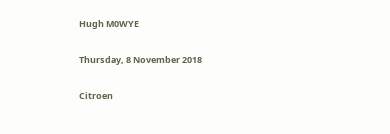Hugh M0WYE

Thursday, 8 November 2018

Citroen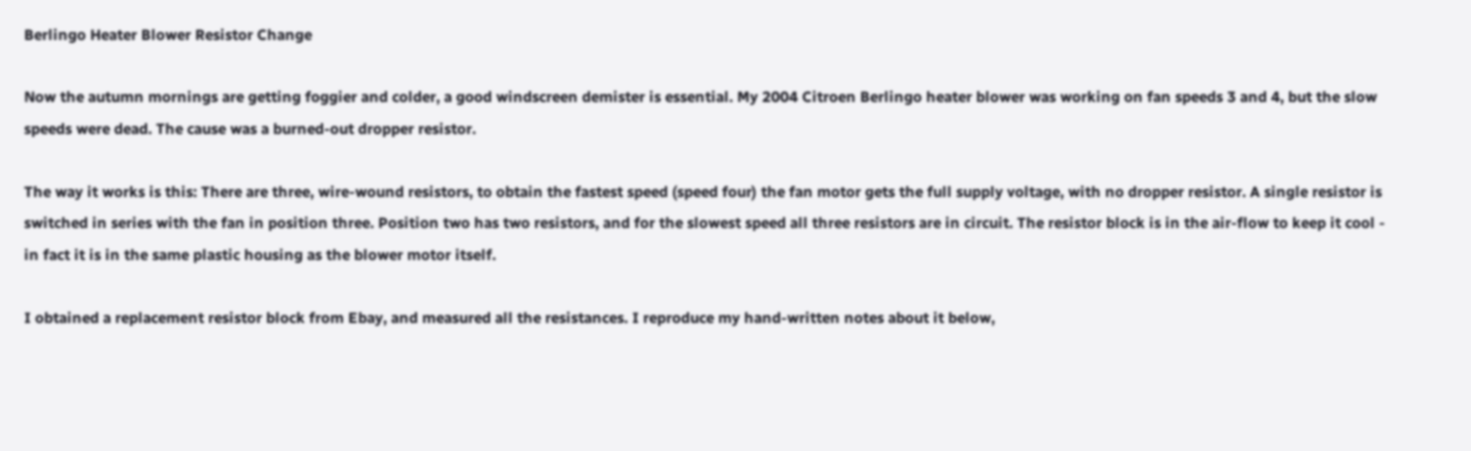Berlingo Heater Blower Resistor Change

Now the autumn mornings are getting foggier and colder, a good windscreen demister is essential. My 2004 Citroen Berlingo heater blower was working on fan speeds 3 and 4, but the slow speeds were dead. The cause was a burned-out dropper resistor.

The way it works is this: There are three, wire-wound resistors, to obtain the fastest speed (speed four) the fan motor gets the full supply voltage, with no dropper resistor. A single resistor is switched in series with the fan in position three. Position two has two resistors, and for the slowest speed all three resistors are in circuit. The resistor block is in the air-flow to keep it cool - in fact it is in the same plastic housing as the blower motor itself.

I obtained a replacement resistor block from Ebay, and measured all the resistances. I reproduce my hand-written notes about it below,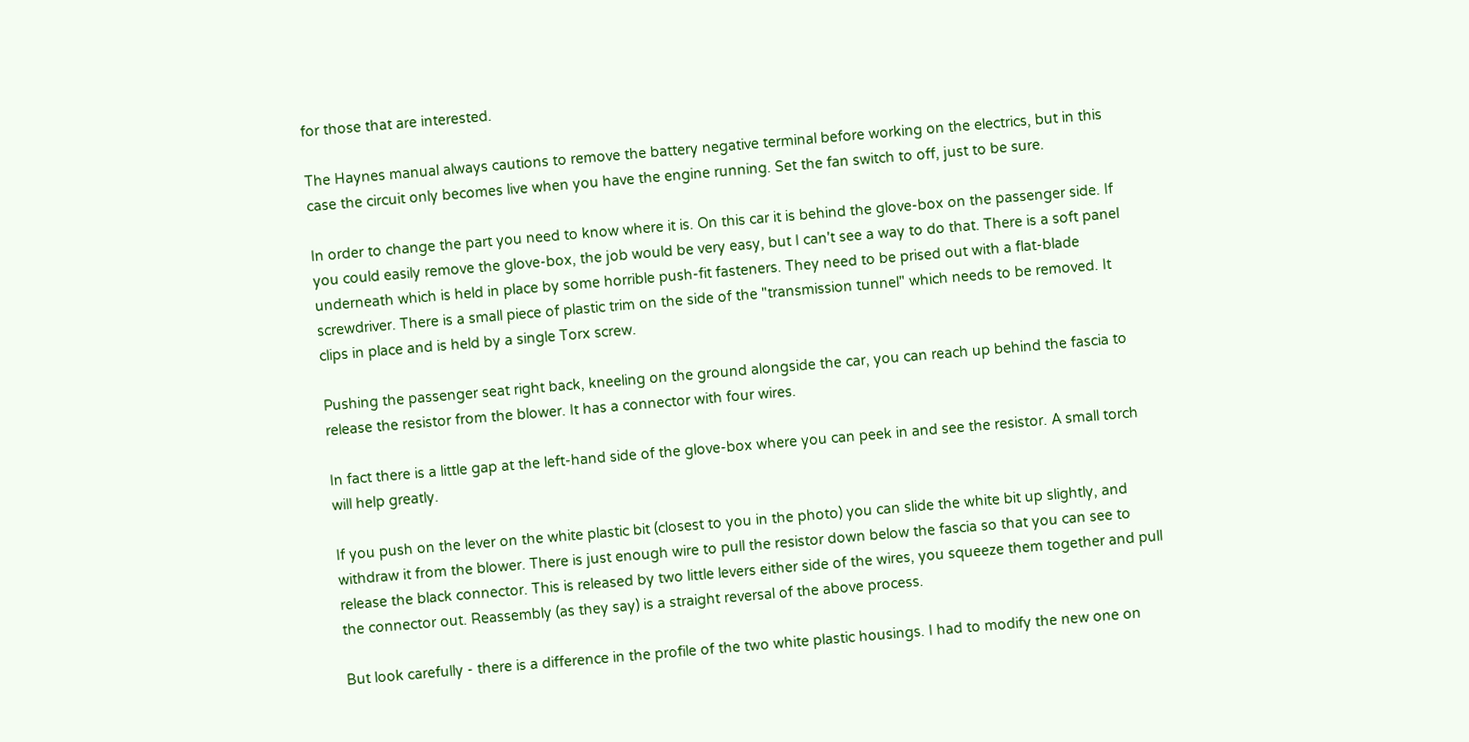for those that are interested.

The Haynes manual always cautions to remove the battery negative terminal before working on the electrics, but in this case the circuit only becomes live when you have the engine running. Set the fan switch to off, just to be sure.

In order to change the part you need to know where it is. On this car it is behind the glove-box on the passenger side. If you could easily remove the glove-box, the job would be very easy, but I can't see a way to do that. There is a soft panel underneath which is held in place by some horrible push-fit fasteners. They need to be prised out with a flat-blade screwdriver. There is a small piece of plastic trim on the side of the "transmission tunnel" which needs to be removed. It clips in place and is held by a single Torx screw.

Pushing the passenger seat right back, kneeling on the ground alongside the car, you can reach up behind the fascia to release the resistor from the blower. It has a connector with four wires.

In fact there is a little gap at the left-hand side of the glove-box where you can peek in and see the resistor. A small torch will help greatly.

If you push on the lever on the white plastic bit (closest to you in the photo) you can slide the white bit up slightly, and withdraw it from the blower. There is just enough wire to pull the resistor down below the fascia so that you can see to release the black connector. This is released by two little levers either side of the wires, you squeeze them together and pull the connector out. Reassembly (as they say) is a straight reversal of the above process.

But look carefully - there is a difference in the profile of the two white plastic housings. I had to modify the new one on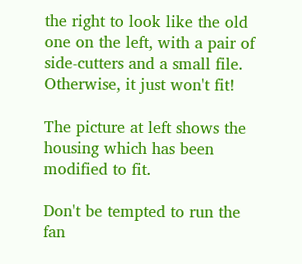the right to look like the old one on the left, with a pair of side-cutters and a small file. Otherwise, it just won't fit!

The picture at left shows the housing which has been modified to fit.

Don't be tempted to run the fan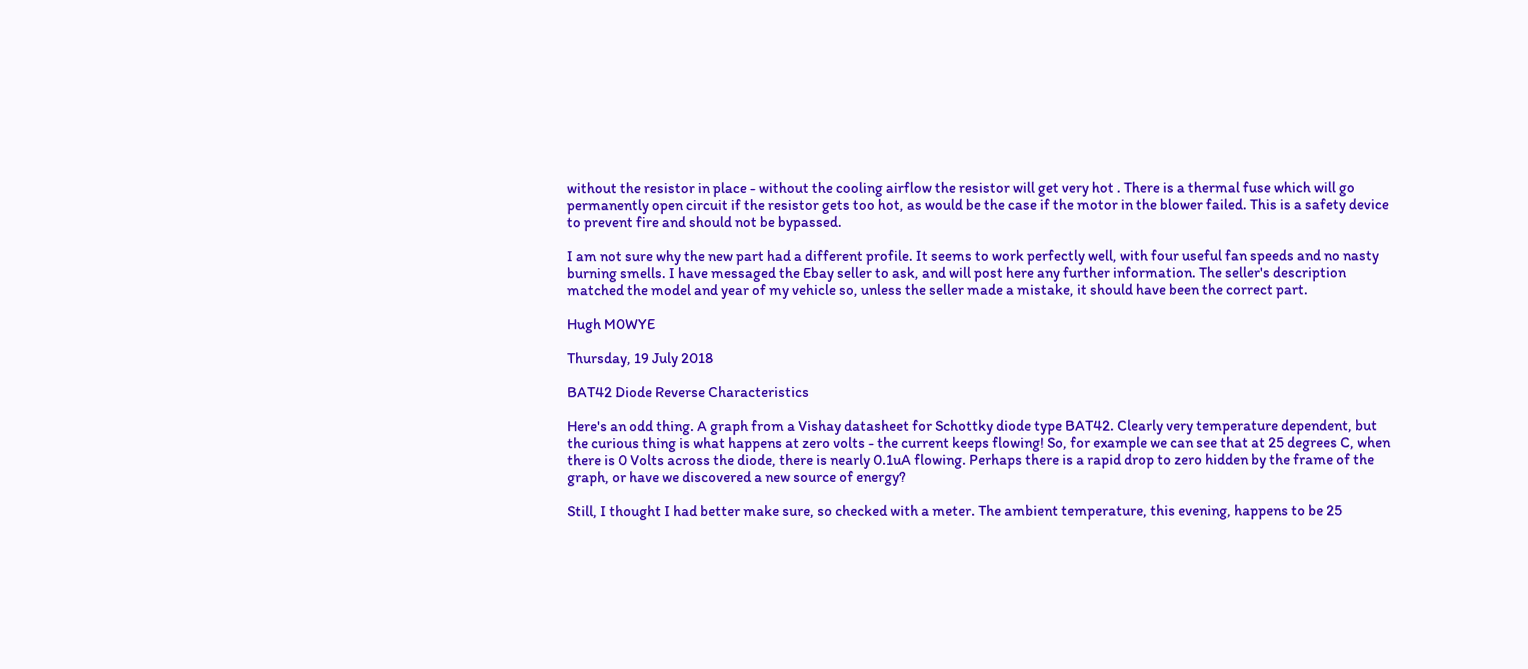without the resistor in place - without the cooling airflow the resistor will get very hot . There is a thermal fuse which will go permanently open circuit if the resistor gets too hot, as would be the case if the motor in the blower failed. This is a safety device to prevent fire and should not be bypassed.

I am not sure why the new part had a different profile. It seems to work perfectly well, with four useful fan speeds and no nasty burning smells. I have messaged the Ebay seller to ask, and will post here any further information. The seller's description matched the model and year of my vehicle so, unless the seller made a mistake, it should have been the correct part.

Hugh M0WYE

Thursday, 19 July 2018

BAT42 Diode Reverse Characteristics

Here's an odd thing. A graph from a Vishay datasheet for Schottky diode type BAT42. Clearly very temperature dependent, but the curious thing is what happens at zero volts - the current keeps flowing! So, for example we can see that at 25 degrees C, when there is 0 Volts across the diode, there is nearly 0.1uA flowing. Perhaps there is a rapid drop to zero hidden by the frame of the graph, or have we discovered a new source of energy?

Still, I thought I had better make sure, so checked with a meter. The ambient temperature, this evening, happens to be 25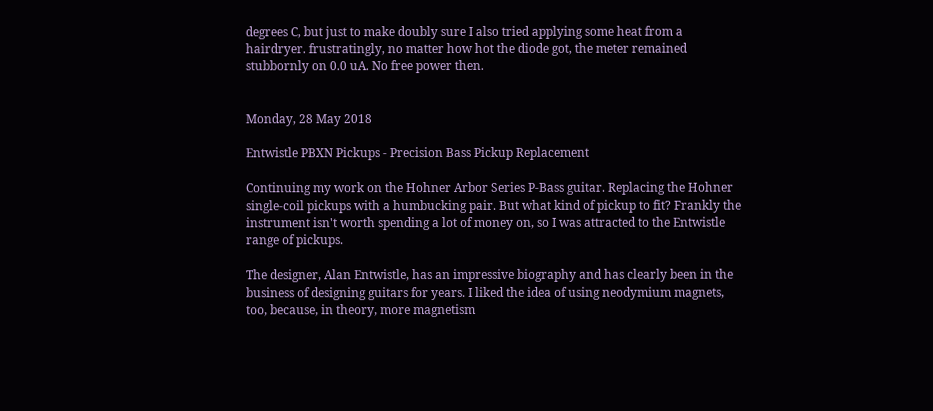degrees C, but just to make doubly sure I also tried applying some heat from a hairdryer. frustratingly, no matter how hot the diode got, the meter remained stubbornly on 0.0 uA. No free power then.


Monday, 28 May 2018

Entwistle PBXN Pickups - Precision Bass Pickup Replacement

Continuing my work on the Hohner Arbor Series P-Bass guitar. Replacing the Hohner single-coil pickups with a humbucking pair. But what kind of pickup to fit? Frankly the instrument isn't worth spending a lot of money on, so I was attracted to the Entwistle range of pickups.

The designer, Alan Entwistle, has an impressive biography and has clearly been in the business of designing guitars for years. I liked the idea of using neodymium magnets, too, because, in theory, more magnetism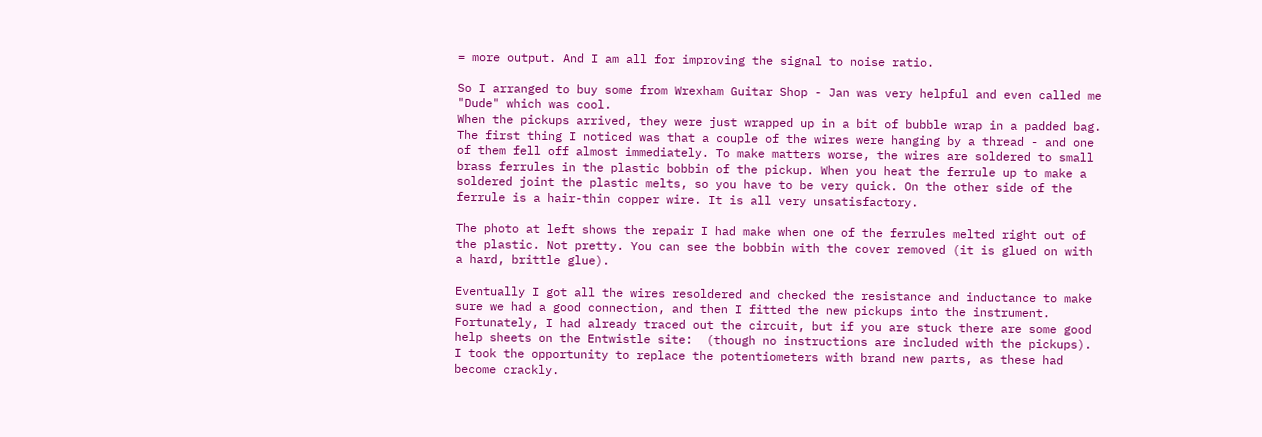= more output. And I am all for improving the signal to noise ratio.

So I arranged to buy some from Wrexham Guitar Shop - Jan was very helpful and even called me "Dude" which was cool.
When the pickups arrived, they were just wrapped up in a bit of bubble wrap in a padded bag. The first thing I noticed was that a couple of the wires were hanging by a thread - and one of them fell off almost immediately. To make matters worse, the wires are soldered to small brass ferrules in the plastic bobbin of the pickup. When you heat the ferrule up to make a soldered joint the plastic melts, so you have to be very quick. On the other side of the ferrule is a hair-thin copper wire. It is all very unsatisfactory.

The photo at left shows the repair I had make when one of the ferrules melted right out of the plastic. Not pretty. You can see the bobbin with the cover removed (it is glued on with a hard, brittle glue).

Eventually I got all the wires resoldered and checked the resistance and inductance to make sure we had a good connection, and then I fitted the new pickups into the instrument. Fortunately, I had already traced out the circuit, but if you are stuck there are some good help sheets on the Entwistle site:  (though no instructions are included with the pickups). I took the opportunity to replace the potentiometers with brand new parts, as these had become crackly.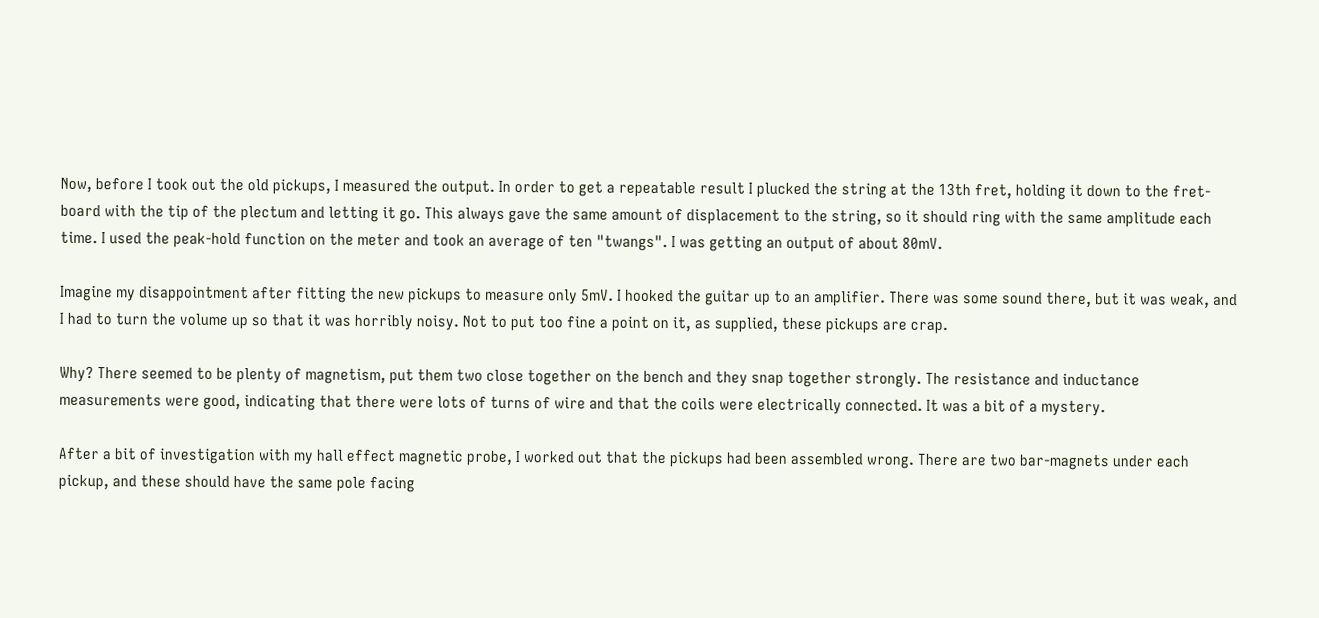Now, before I took out the old pickups, I measured the output. In order to get a repeatable result I plucked the string at the 13th fret, holding it down to the fret-board with the tip of the plectum and letting it go. This always gave the same amount of displacement to the string, so it should ring with the same amplitude each time. I used the peak-hold function on the meter and took an average of ten "twangs". I was getting an output of about 80mV.

Imagine my disappointment after fitting the new pickups to measure only 5mV. I hooked the guitar up to an amplifier. There was some sound there, but it was weak, and I had to turn the volume up so that it was horribly noisy. Not to put too fine a point on it, as supplied, these pickups are crap.

Why? There seemed to be plenty of magnetism, put them two close together on the bench and they snap together strongly. The resistance and inductance measurements were good, indicating that there were lots of turns of wire and that the coils were electrically connected. It was a bit of a mystery.

After a bit of investigation with my hall effect magnetic probe, I worked out that the pickups had been assembled wrong. There are two bar-magnets under each pickup, and these should have the same pole facing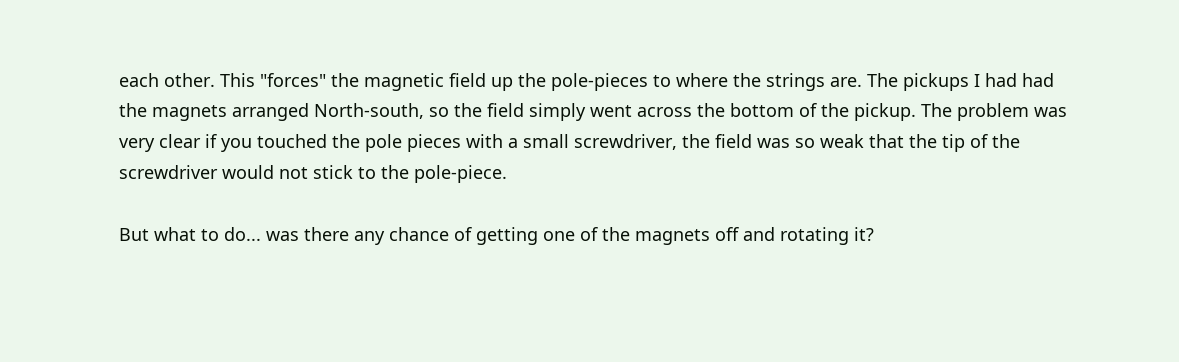each other. This "forces" the magnetic field up the pole-pieces to where the strings are. The pickups I had had the magnets arranged North-south, so the field simply went across the bottom of the pickup. The problem was very clear if you touched the pole pieces with a small screwdriver, the field was so weak that the tip of the screwdriver would not stick to the pole-piece.

But what to do... was there any chance of getting one of the magnets off and rotating it?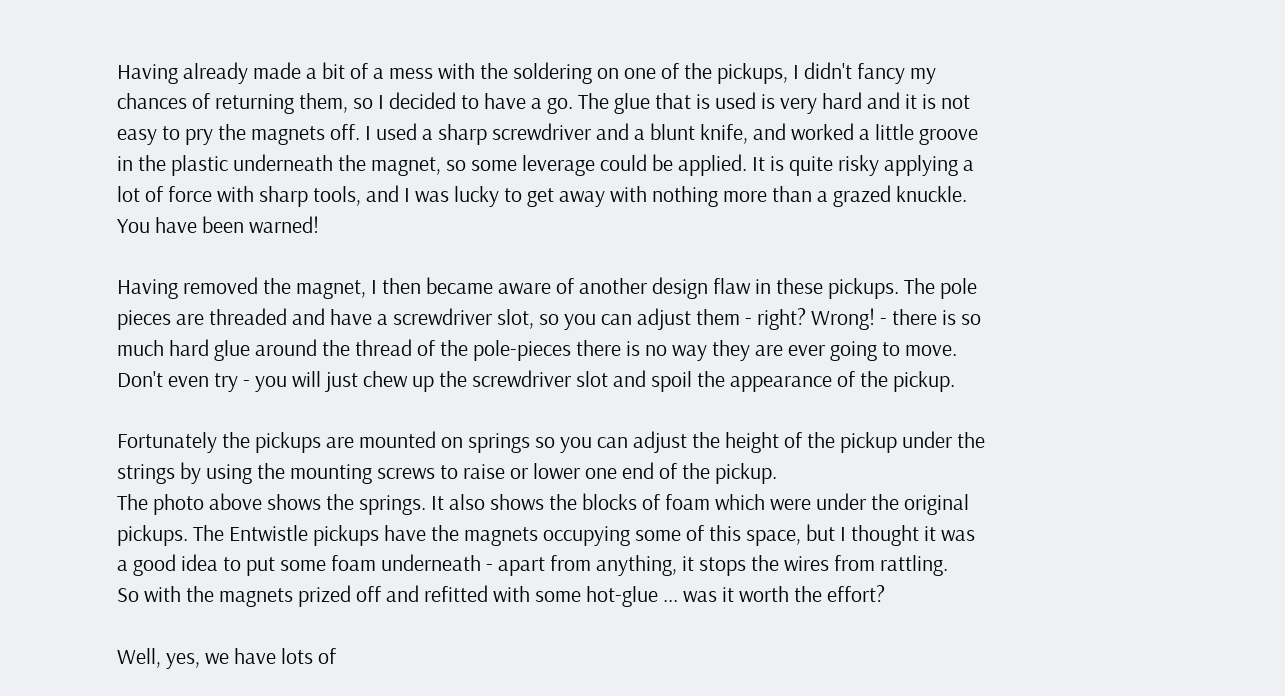Having already made a bit of a mess with the soldering on one of the pickups, I didn't fancy my chances of returning them, so I decided to have a go. The glue that is used is very hard and it is not easy to pry the magnets off. I used a sharp screwdriver and a blunt knife, and worked a little groove in the plastic underneath the magnet, so some leverage could be applied. It is quite risky applying a lot of force with sharp tools, and I was lucky to get away with nothing more than a grazed knuckle. You have been warned!

Having removed the magnet, I then became aware of another design flaw in these pickups. The pole pieces are threaded and have a screwdriver slot, so you can adjust them - right? Wrong! - there is so much hard glue around the thread of the pole-pieces there is no way they are ever going to move. Don't even try - you will just chew up the screwdriver slot and spoil the appearance of the pickup.

Fortunately the pickups are mounted on springs so you can adjust the height of the pickup under the strings by using the mounting screws to raise or lower one end of the pickup.
The photo above shows the springs. It also shows the blocks of foam which were under the original pickups. The Entwistle pickups have the magnets occupying some of this space, but I thought it was a good idea to put some foam underneath - apart from anything, it stops the wires from rattling.
So with the magnets prized off and refitted with some hot-glue ... was it worth the effort?

Well, yes, we have lots of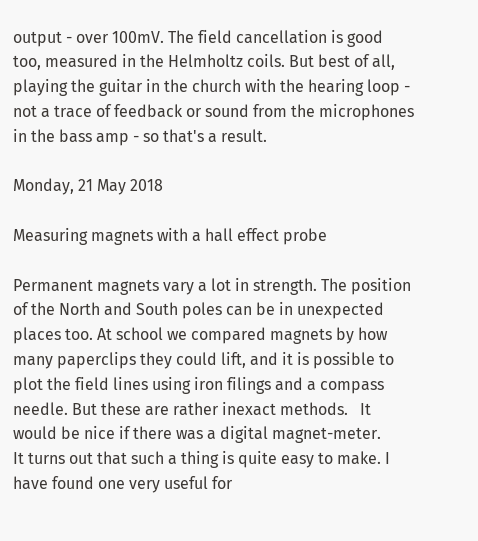output - over 100mV. The field cancellation is good too, measured in the Helmholtz coils. But best of all, playing the guitar in the church with the hearing loop - not a trace of feedback or sound from the microphones in the bass amp - so that's a result.

Monday, 21 May 2018

Measuring magnets with a hall effect probe

Permanent magnets vary a lot in strength. The position of the North and South poles can be in unexpected places too. At school we compared magnets by how many paperclips they could lift, and it is possible to plot the field lines using iron filings and a compass needle. But these are rather inexact methods.   It would be nice if there was a digital magnet-meter.
It turns out that such a thing is quite easy to make. I have found one very useful for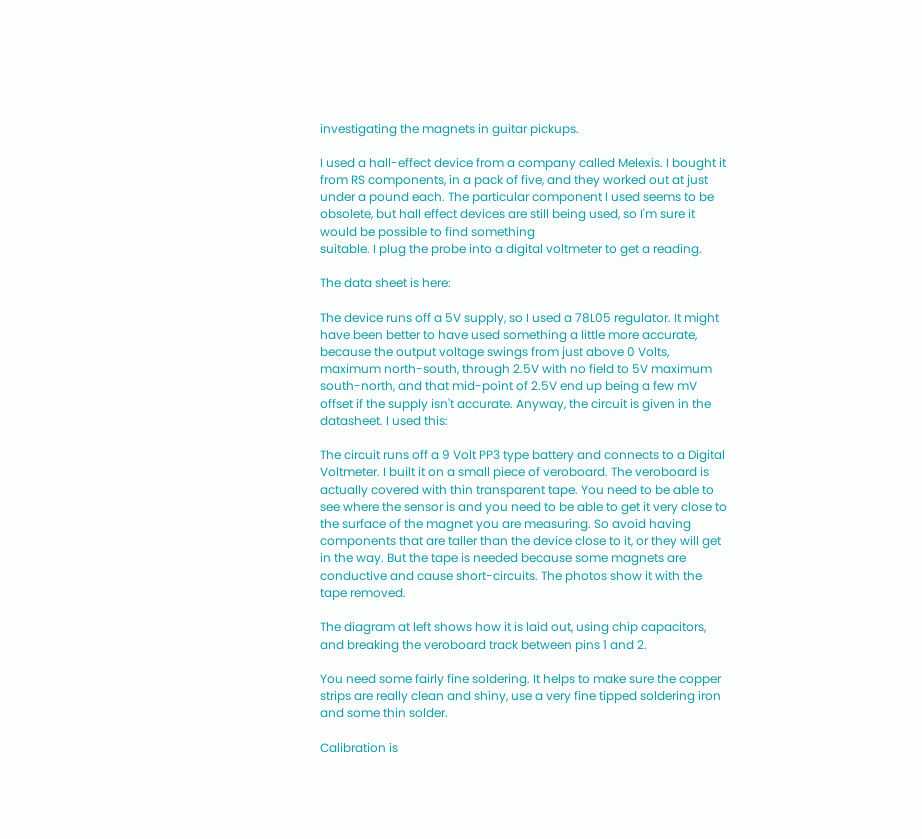investigating the magnets in guitar pickups.

I used a hall-effect device from a company called Melexis. I bought it from RS components, in a pack of five, and they worked out at just under a pound each. The particular component I used seems to be obsolete, but hall effect devices are still being used, so I'm sure it would be possible to find something
suitable. I plug the probe into a digital voltmeter to get a reading.

The data sheet is here:

The device runs off a 5V supply, so I used a 78L05 regulator. It might have been better to have used something a little more accurate, because the output voltage swings from just above 0 Volts, maximum north-south, through 2.5V with no field to 5V maximum south-north, and that mid-point of 2.5V end up being a few mV offset if the supply isn't accurate. Anyway, the circuit is given in the datasheet. I used this:

The circuit runs off a 9 Volt PP3 type battery and connects to a Digital Voltmeter. I built it on a small piece of veroboard. The veroboard is actually covered with thin transparent tape. You need to be able to see where the sensor is and you need to be able to get it very close to the surface of the magnet you are measuring. So avoid having components that are taller than the device close to it, or they will get in the way. But the tape is needed because some magnets are conductive and cause short-circuits. The photos show it with the tape removed.

The diagram at left shows how it is laid out, using chip capacitors, and breaking the veroboard track between pins 1 and 2.

You need some fairly fine soldering. It helps to make sure the copper strips are really clean and shiny, use a very fine tipped soldering iron and some thin solder.

Calibration is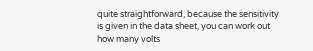quite straightforward, because the sensitivity is given in the data sheet, you can work out how many volts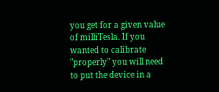you get for a given value of milliTesla. If you wanted to calibrate "properly" you will need to put the device in a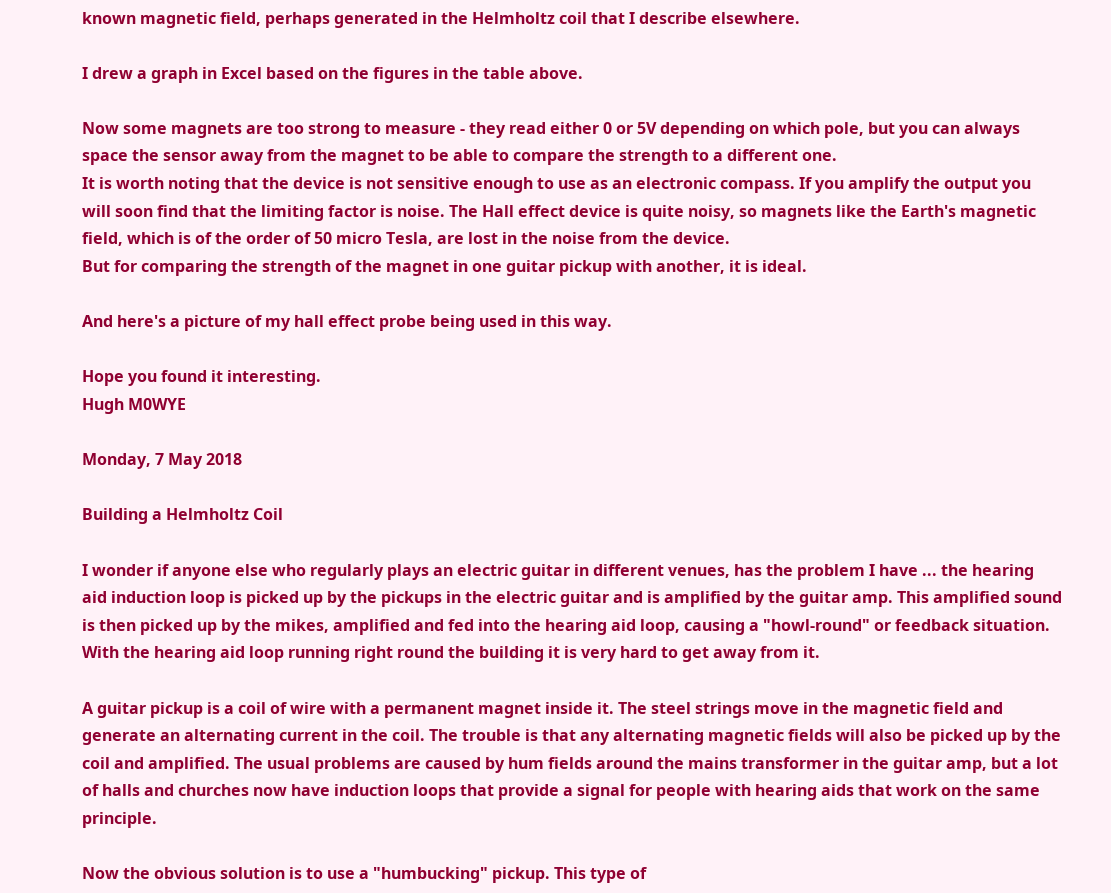known magnetic field, perhaps generated in the Helmholtz coil that I describe elsewhere.

I drew a graph in Excel based on the figures in the table above.

Now some magnets are too strong to measure - they read either 0 or 5V depending on which pole, but you can always space the sensor away from the magnet to be able to compare the strength to a different one.
It is worth noting that the device is not sensitive enough to use as an electronic compass. If you amplify the output you will soon find that the limiting factor is noise. The Hall effect device is quite noisy, so magnets like the Earth's magnetic field, which is of the order of 50 micro Tesla, are lost in the noise from the device.
But for comparing the strength of the magnet in one guitar pickup with another, it is ideal.

And here's a picture of my hall effect probe being used in this way.

Hope you found it interesting.
Hugh M0WYE

Monday, 7 May 2018

Building a Helmholtz Coil

I wonder if anyone else who regularly plays an electric guitar in different venues, has the problem I have ... the hearing aid induction loop is picked up by the pickups in the electric guitar and is amplified by the guitar amp. This amplified sound is then picked up by the mikes, amplified and fed into the hearing aid loop, causing a "howl-round" or feedback situation. With the hearing aid loop running right round the building it is very hard to get away from it.

A guitar pickup is a coil of wire with a permanent magnet inside it. The steel strings move in the magnetic field and generate an alternating current in the coil. The trouble is that any alternating magnetic fields will also be picked up by the coil and amplified. The usual problems are caused by hum fields around the mains transformer in the guitar amp, but a lot of halls and churches now have induction loops that provide a signal for people with hearing aids that work on the same principle.

Now the obvious solution is to use a "humbucking" pickup. This type of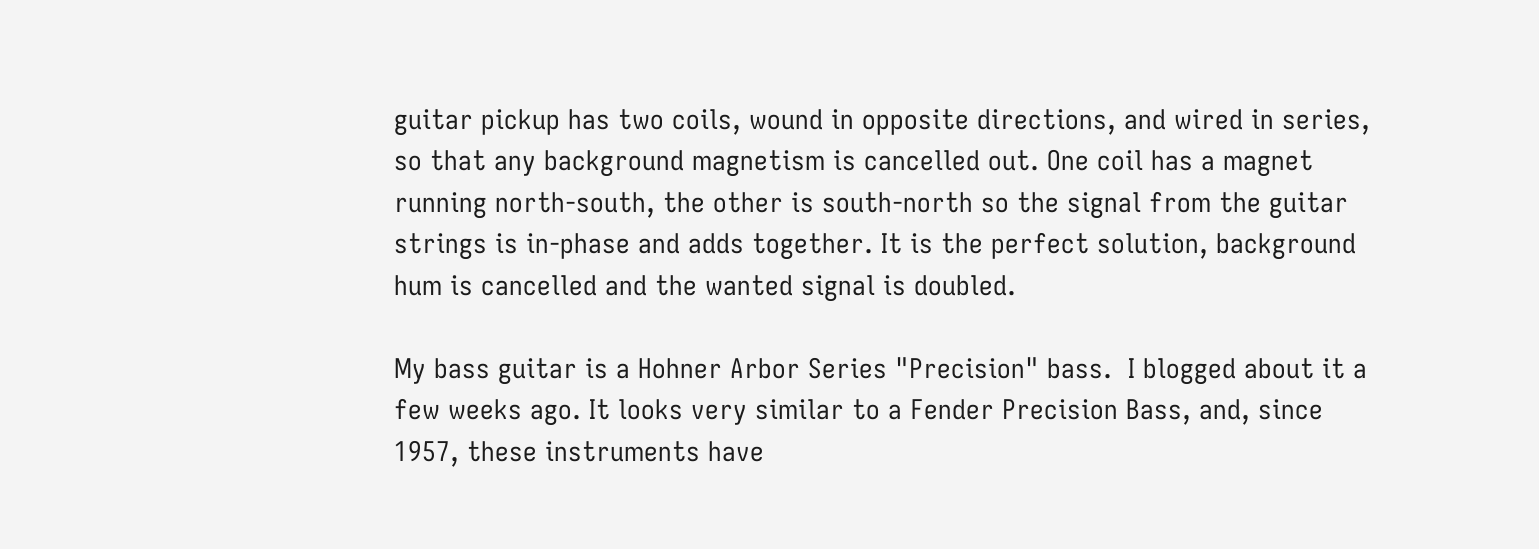guitar pickup has two coils, wound in opposite directions, and wired in series, so that any background magnetism is cancelled out. One coil has a magnet running north-south, the other is south-north so the signal from the guitar strings is in-phase and adds together. It is the perfect solution, background hum is cancelled and the wanted signal is doubled.

My bass guitar is a Hohner Arbor Series "Precision" bass.  I blogged about it a few weeks ago. It looks very similar to a Fender Precision Bass, and, since 1957, these instruments have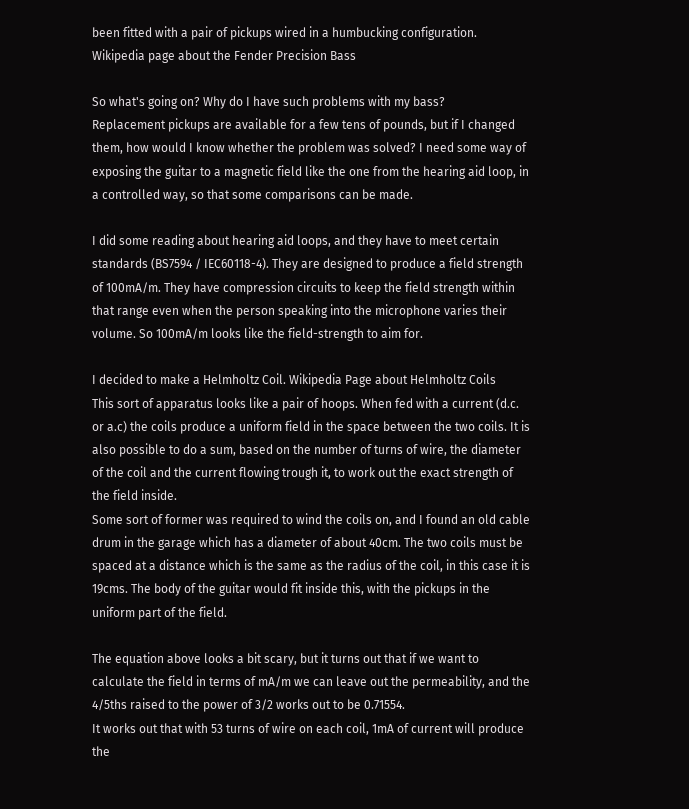been fitted with a pair of pickups wired in a humbucking configuration. Wikipedia page about the Fender Precision Bass

So what's going on? Why do I have such problems with my bass?
Replacement pickups are available for a few tens of pounds, but if I changed them, how would I know whether the problem was solved? I need some way of exposing the guitar to a magnetic field like the one from the hearing aid loop, in a controlled way, so that some comparisons can be made.

I did some reading about hearing aid loops, and they have to meet certain standards (BS7594 / IEC60118-4). They are designed to produce a field strength of 100mA/m. They have compression circuits to keep the field strength within that range even when the person speaking into the microphone varies their volume. So 100mA/m looks like the field-strength to aim for.

I decided to make a Helmholtz Coil. Wikipedia Page about Helmholtz Coils
This sort of apparatus looks like a pair of hoops. When fed with a current (d.c. or a.c) the coils produce a uniform field in the space between the two coils. It is also possible to do a sum, based on the number of turns of wire, the diameter of the coil and the current flowing trough it, to work out the exact strength of the field inside.
Some sort of former was required to wind the coils on, and I found an old cable drum in the garage which has a diameter of about 40cm. The two coils must be spaced at a distance which is the same as the radius of the coil, in this case it is 19cms. The body of the guitar would fit inside this, with the pickups in the uniform part of the field.

The equation above looks a bit scary, but it turns out that if we want to calculate the field in terms of mA/m we can leave out the permeability, and the 4/5ths raised to the power of 3/2 works out to be 0.71554.
It works out that with 53 turns of wire on each coil, 1mA of current will produce the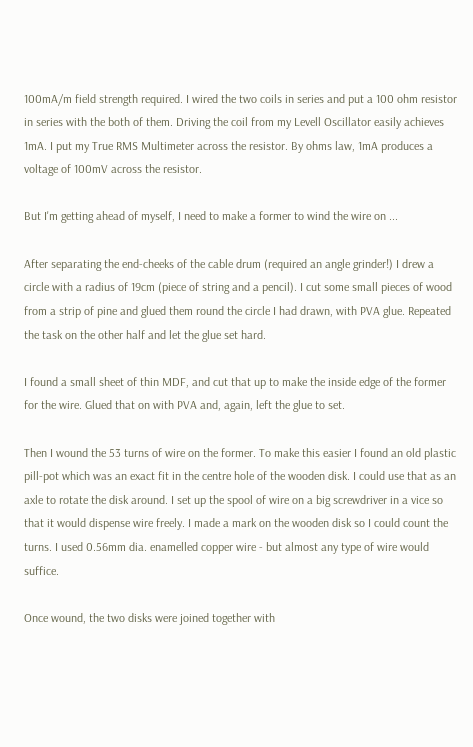100mA/m field strength required. I wired the two coils in series and put a 100 ohm resistor in series with the both of them. Driving the coil from my Levell Oscillator easily achieves 1mA. I put my True RMS Multimeter across the resistor. By ohms law, 1mA produces a voltage of 100mV across the resistor.

But I'm getting ahead of myself, I need to make a former to wind the wire on ...

After separating the end-cheeks of the cable drum (required an angle grinder!) I drew a circle with a radius of 19cm (piece of string and a pencil). I cut some small pieces of wood from a strip of pine and glued them round the circle I had drawn, with PVA glue. Repeated the task on the other half and let the glue set hard.

I found a small sheet of thin MDF, and cut that up to make the inside edge of the former for the wire. Glued that on with PVA and, again, left the glue to set.

Then I wound the 53 turns of wire on the former. To make this easier I found an old plastic pill-pot which was an exact fit in the centre hole of the wooden disk. I could use that as an axle to rotate the disk around. I set up the spool of wire on a big screwdriver in a vice so that it would dispense wire freely. I made a mark on the wooden disk so I could count the turns. I used 0.56mm dia. enamelled copper wire - but almost any type of wire would suffice.

Once wound, the two disks were joined together with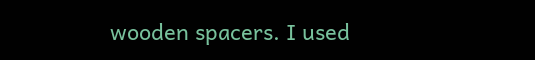wooden spacers. I used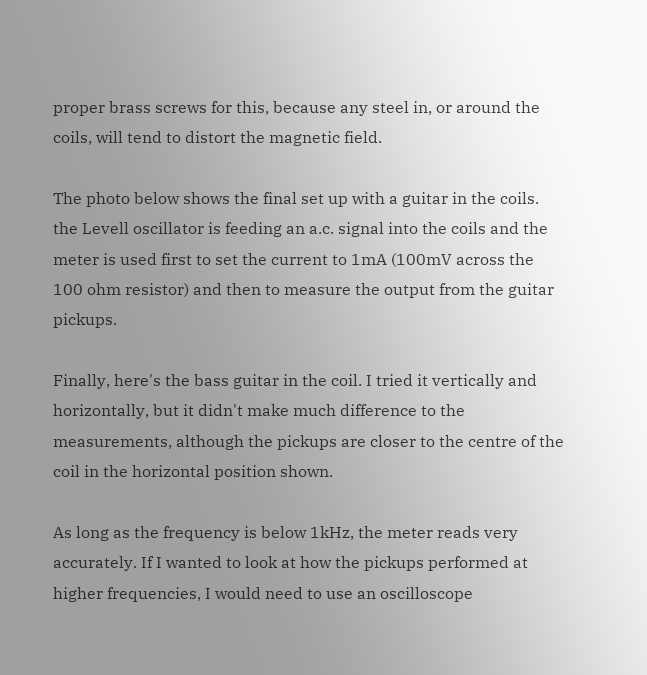proper brass screws for this, because any steel in, or around the coils, will tend to distort the magnetic field.

The photo below shows the final set up with a guitar in the coils. the Levell oscillator is feeding an a.c. signal into the coils and the meter is used first to set the current to 1mA (100mV across the 100 ohm resistor) and then to measure the output from the guitar pickups.

Finally, here's the bass guitar in the coil. I tried it vertically and horizontally, but it didn't make much difference to the measurements, although the pickups are closer to the centre of the coil in the horizontal position shown.

As long as the frequency is below 1kHz, the meter reads very accurately. If I wanted to look at how the pickups performed at higher frequencies, I would need to use an oscilloscope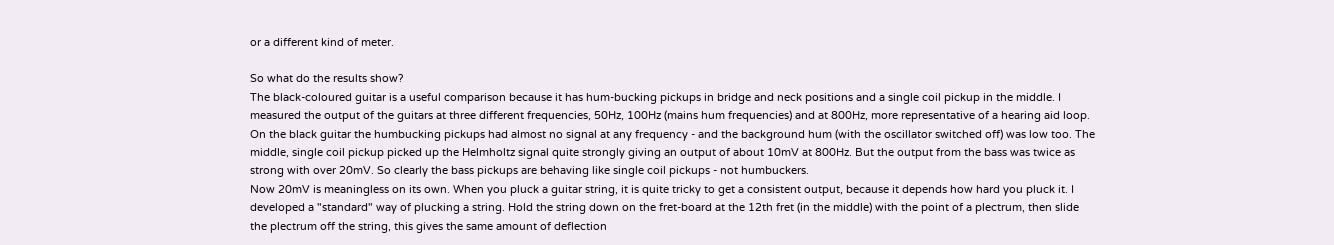or a different kind of meter.

So what do the results show?
The black-coloured guitar is a useful comparison because it has hum-bucking pickups in bridge and neck positions and a single coil pickup in the middle. I measured the output of the guitars at three different frequencies, 50Hz, 100Hz (mains hum frequencies) and at 800Hz, more representative of a hearing aid loop. On the black guitar the humbucking pickups had almost no signal at any frequency - and the background hum (with the oscillator switched off) was low too. The middle, single coil pickup picked up the Helmholtz signal quite strongly giving an output of about 10mV at 800Hz. But the output from the bass was twice as strong with over 20mV. So clearly the bass pickups are behaving like single coil pickups - not humbuckers.
Now 20mV is meaningless on its own. When you pluck a guitar string, it is quite tricky to get a consistent output, because it depends how hard you pluck it. I developed a "standard" way of plucking a string. Hold the string down on the fret-board at the 12th fret (in the middle) with the point of a plectrum, then slide the plectrum off the string, this gives the same amount of deflection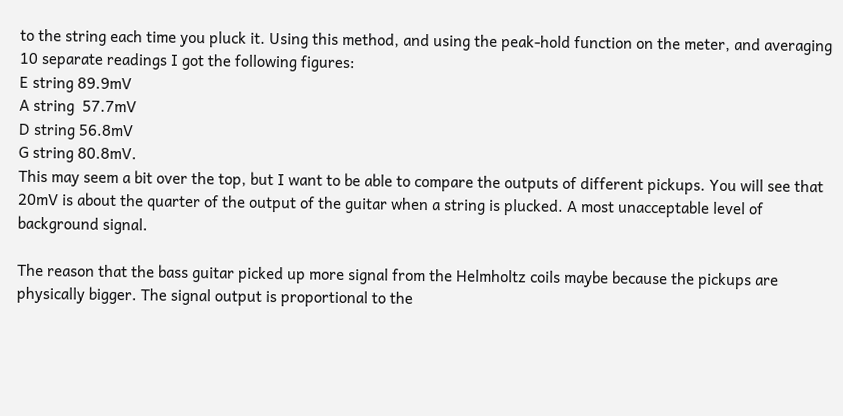to the string each time you pluck it. Using this method, and using the peak-hold function on the meter, and averaging 10 separate readings I got the following figures:
E string 89.9mV
A string  57.7mV
D string 56.8mV
G string 80.8mV.
This may seem a bit over the top, but I want to be able to compare the outputs of different pickups. You will see that 20mV is about the quarter of the output of the guitar when a string is plucked. A most unacceptable level of background signal.

The reason that the bass guitar picked up more signal from the Helmholtz coils maybe because the pickups are physically bigger. The signal output is proportional to the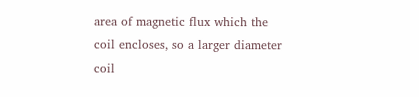area of magnetic flux which the coil encloses, so a larger diameter coil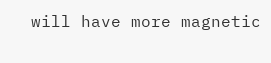will have more magnetic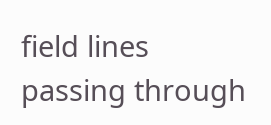field lines passing through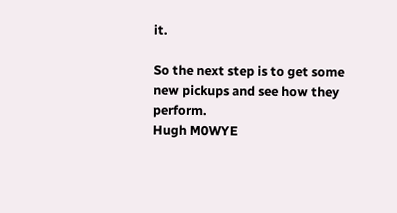it.

So the next step is to get some new pickups and see how they perform.
Hugh M0WYE